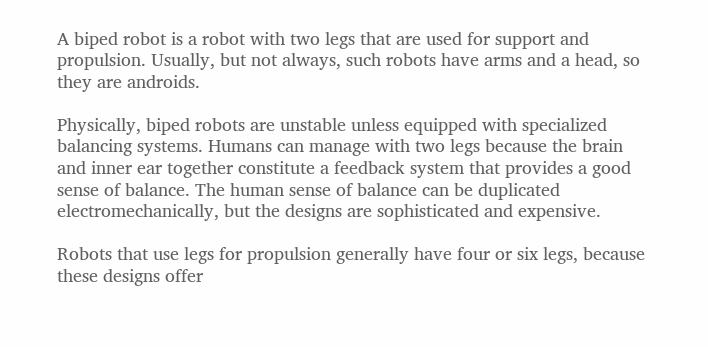A biped robot is a robot with two legs that are used for support and propulsion. Usually, but not always, such robots have arms and a head, so they are androids.

Physically, biped robots are unstable unless equipped with specialized balancing systems. Humans can manage with two legs because the brain and inner ear together constitute a feedback system that provides a good sense of balance. The human sense of balance can be duplicated electromechanically, but the designs are sophisticated and expensive.

Robots that use legs for propulsion generally have four or six legs, because these designs offer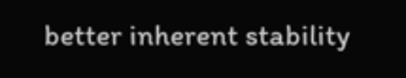better inherent stability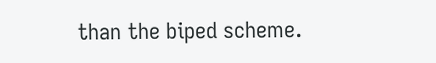than the biped scheme.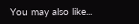You may also like...